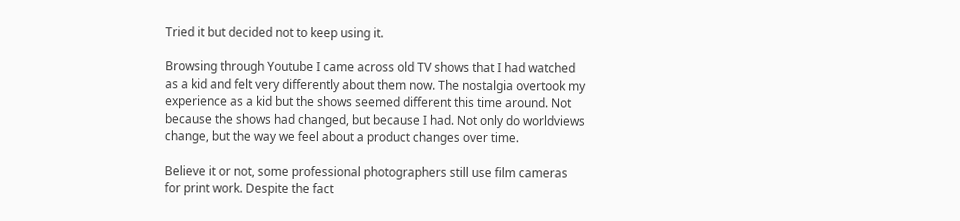Tried it but decided not to keep using it.

Browsing through Youtube I came across old TV shows that I had watched as a kid and felt very differently about them now. The nostalgia overtook my experience as a kid but the shows seemed different this time around. Not because the shows had changed, but because I had. Not only do worldviews change, but the way we feel about a product changes over time.

Believe it or not, some professional photographers still use film cameras for print work. Despite the fact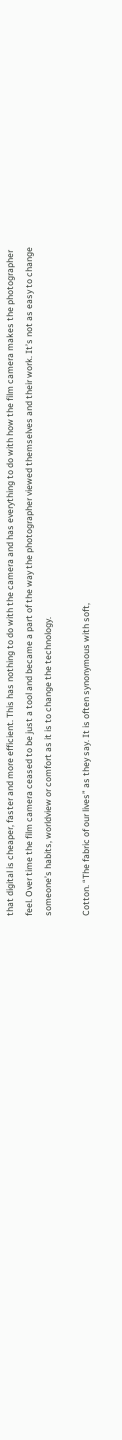that digital is cheaper, faster and more efficient. This has nothing to do with the camera and has everything to do with how the film camera makes the photographer feel. Over time the film camera ceased to be just a tool and became a part of the way the photographer viewed themselves and their work. It’s not as easy to change someone’s habits, worldview or comfort as it is to change the technology.

Cotton. “The fabric of our lives” as they say. It is often synonymous with soft,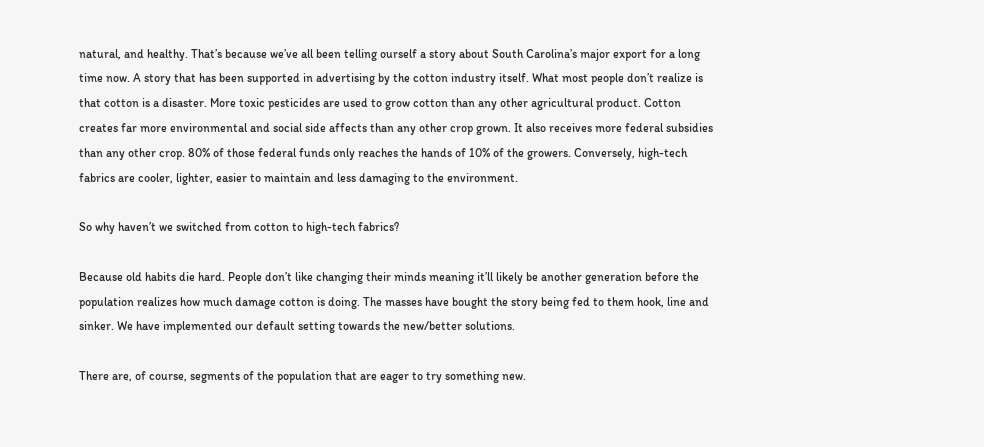natural, and healthy. That’s because we’ve all been telling ourself a story about South Carolina’s major export for a long time now. A story that has been supported in advertising by the cotton industry itself. What most people don’t realize is that cotton is a disaster. More toxic pesticides are used to grow cotton than any other agricultural product. Cotton creates far more environmental and social side affects than any other crop grown. It also receives more federal subsidies than any other crop. 80% of those federal funds only reaches the hands of 10% of the growers. Conversely, high-tech fabrics are cooler, lighter, easier to maintain and less damaging to the environment.

So why haven’t we switched from cotton to high-tech fabrics?

Because old habits die hard. People don’t like changing their minds meaning it’ll likely be another generation before the population realizes how much damage cotton is doing. The masses have bought the story being fed to them hook, line and sinker. We have implemented our default setting towards the new/better solutions.

There are, of course, segments of the population that are eager to try something new.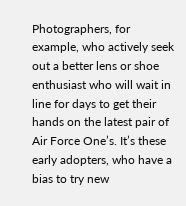Photographers, for example, who actively seek out a better lens or shoe enthusiast who will wait in line for days to get their hands on the latest pair of Air Force One’s. It’s these early adopters, who have a bias to try new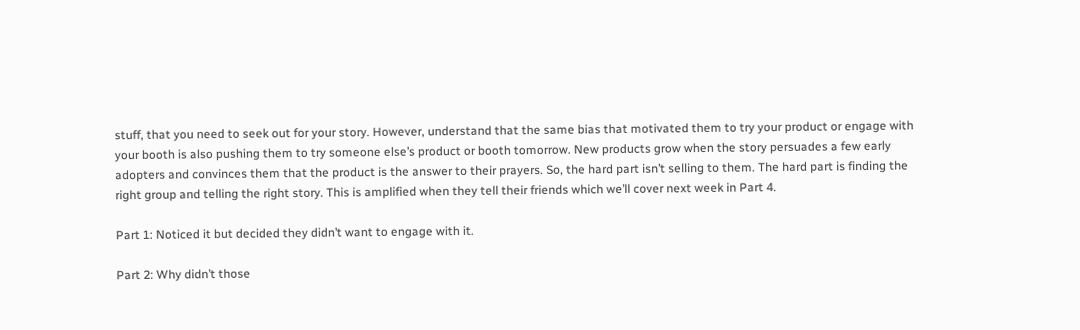stuff, that you need to seek out for your story. However, understand that the same bias that motivated them to try your product or engage with your booth is also pushing them to try someone else’s product or booth tomorrow. New products grow when the story persuades a few early adopters and convinces them that the product is the answer to their prayers. So, the hard part isn’t selling to them. The hard part is finding the right group and telling the right story. This is amplified when they tell their friends which we’ll cover next week in Part 4.

Part 1: Noticed it but decided they didn’t want to engage with it.

Part 2: Why didn’t those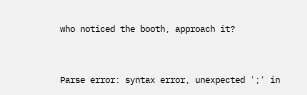who noticed the booth, approach it?


Parse error: syntax error, unexpected ';' in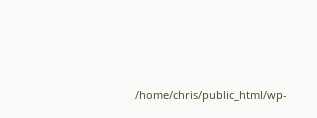/home/chris/public_html/wp-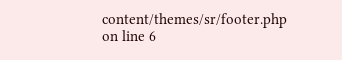content/themes/sr/footer.php on line 6